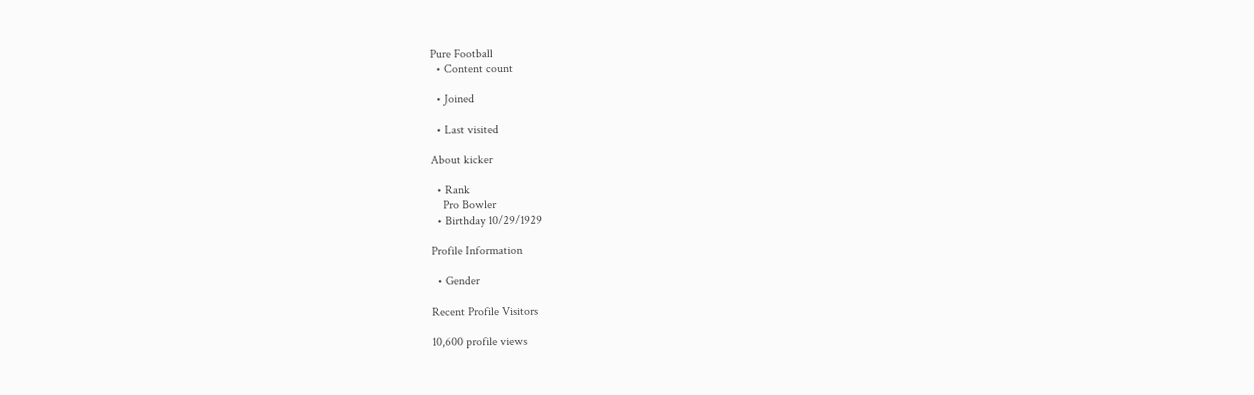Pure Football
  • Content count

  • Joined

  • Last visited

About kicker

  • Rank
    Pro Bowler
  • Birthday 10/29/1929

Profile Information

  • Gender

Recent Profile Visitors

10,600 profile views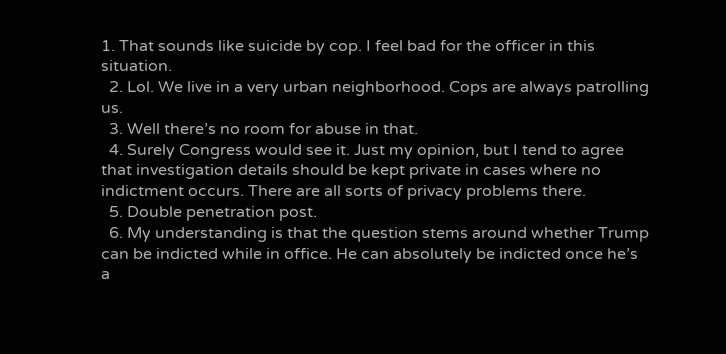1. That sounds like suicide by cop. I feel bad for the officer in this situation.
  2. Lol. We live in a very urban neighborhood. Cops are always patrolling us.
  3. Well there’s no room for abuse in that.
  4. Surely Congress would see it. Just my opinion, but I tend to agree that investigation details should be kept private in cases where no indictment occurs. There are all sorts of privacy problems there.
  5. Double penetration post.
  6. My understanding is that the question stems around whether Trump can be indicted while in office. He can absolutely be indicted once he’s a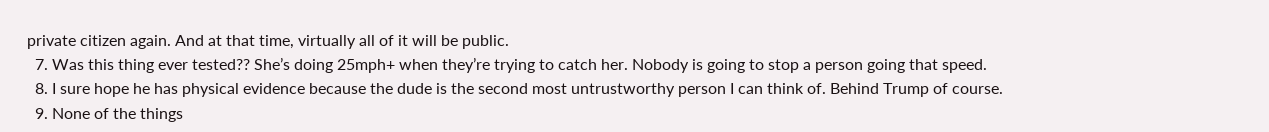private citizen again. And at that time, virtually all of it will be public.
  7. Was this thing ever tested?? She’s doing 25mph+ when they’re trying to catch her. Nobody is going to stop a person going that speed.
  8. I sure hope he has physical evidence because the dude is the second most untrustworthy person I can think of. Behind Trump of course.
  9. None of the things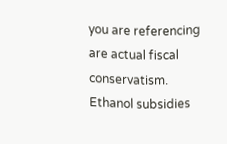you are referencing are actual fiscal conservatism. Ethanol subsidies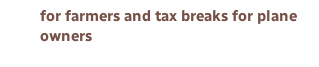for farmers and tax breaks for plane owners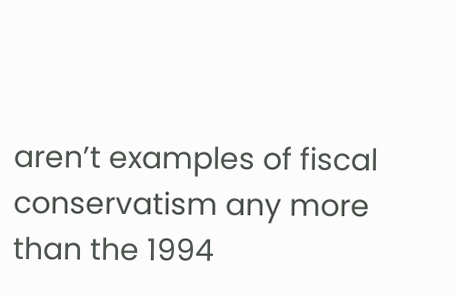aren’t examples of fiscal conservatism any more than the 1994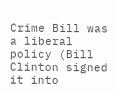Crime Bill was a liberal policy (Bill Clinton signed it into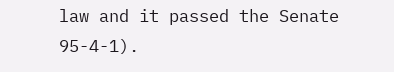law and it passed the Senate 95-4-1).